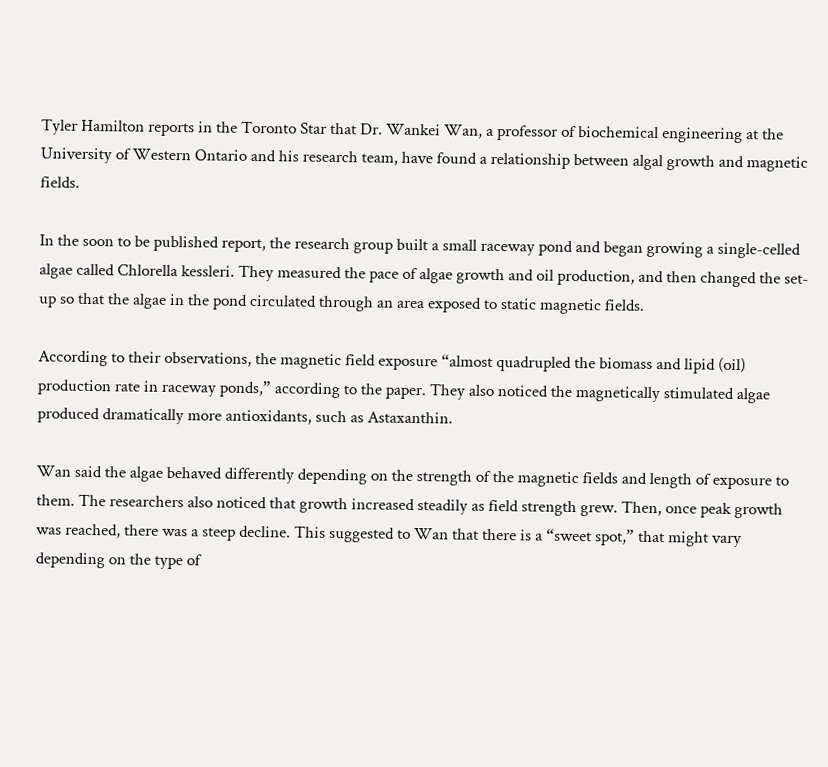Tyler Hamilton reports in the Toronto Star that Dr. Wankei Wan, a professor of biochemical engineering at the University of Western Ontario and his research team, have found a relationship between algal growth and magnetic fields.

In the soon to be published report, the research group built a small raceway pond and began growing a single-celled algae called Chlorella kessleri. They measured the pace of algae growth and oil production, and then changed the set-up so that the algae in the pond circulated through an area exposed to static magnetic fields.

According to their observations, the magnetic field exposure “almost quadrupled the biomass and lipid (oil) production rate in raceway ponds,” according to the paper. They also noticed the magnetically stimulated algae produced dramatically more antioxidants, such as Astaxanthin.

Wan said the algae behaved differently depending on the strength of the magnetic fields and length of exposure to them. The researchers also noticed that growth increased steadily as field strength grew. Then, once peak growth was reached, there was a steep decline. This suggested to Wan that there is a “sweet spot,” that might vary depending on the type of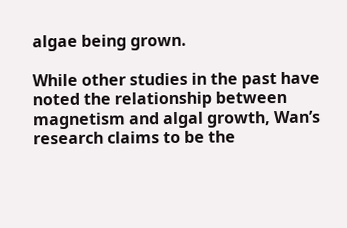algae being grown.

While other studies in the past have noted the relationship between magnetism and algal growth, Wan’s research claims to be the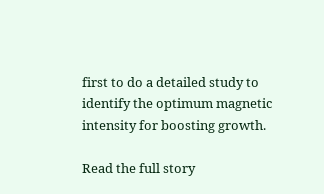first to do a detailed study to identify the optimum magnetic intensity for boosting growth.

Read the full story